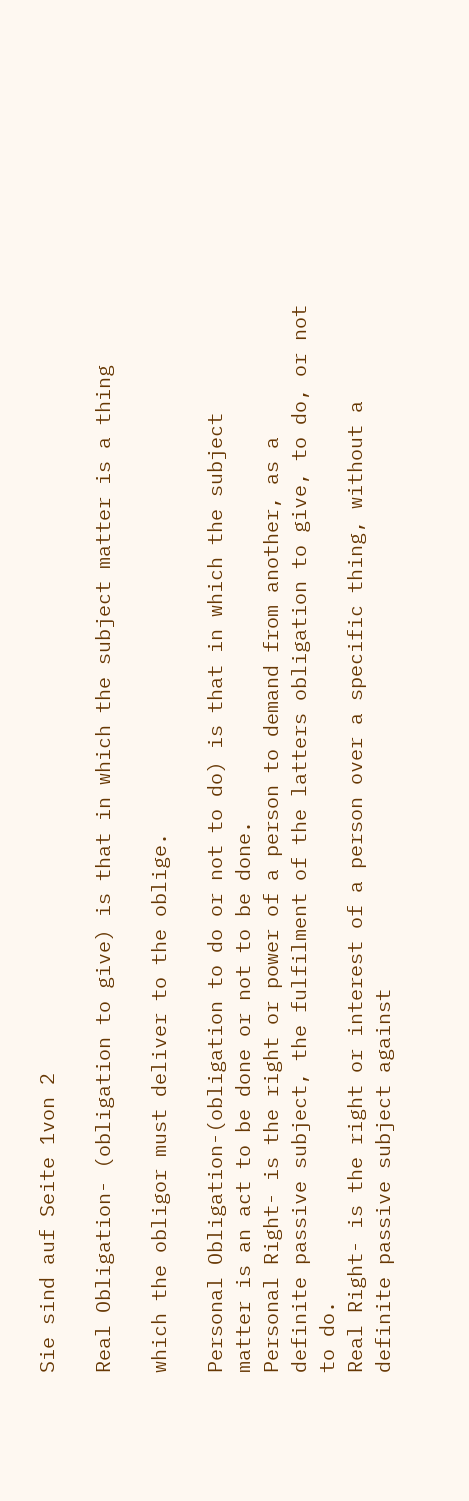Sie sind auf Seite 1von 2

Real Obligation- (obligation to give) is that in which the subject matter is a thing

which the obligor must deliver to the oblige.

Personal Obligation-(obligation to do or not to do) is that in which the subject
matter is an act to be done or not to be done.
Personal Right- is the right or power of a person to demand from another, as a
definite passive subject, the fulfilment of the latters obligation to give, to do, or not
to do.
Real Right- is the right or interest of a person over a specific thing, without a
definite passive subject against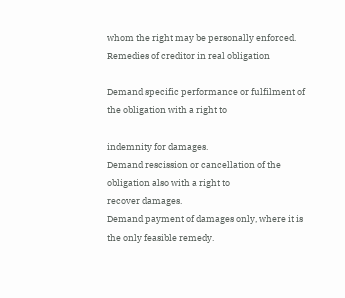whom the right may be personally enforced.
Remedies of creditor in real obligation

Demand specific performance or fulfilment of the obligation with a right to

indemnity for damages.
Demand rescission or cancellation of the obligation also with a right to
recover damages.
Demand payment of damages only, where it is the only feasible remedy.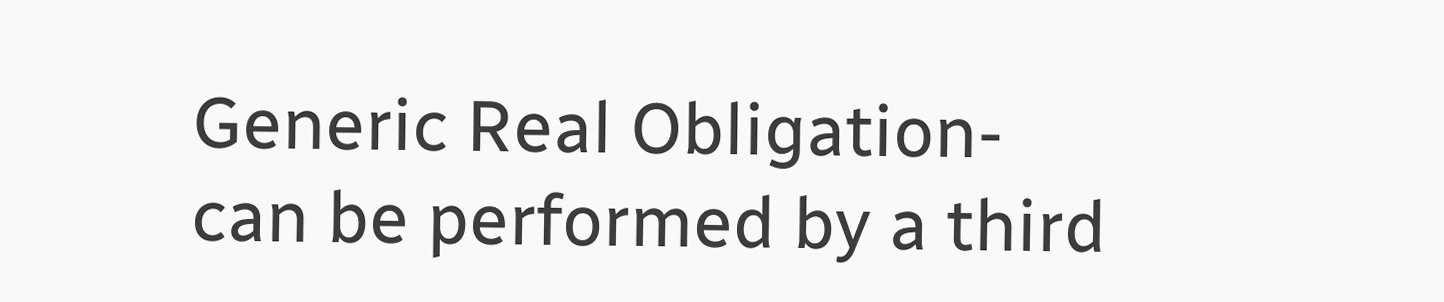Generic Real Obligation- can be performed by a third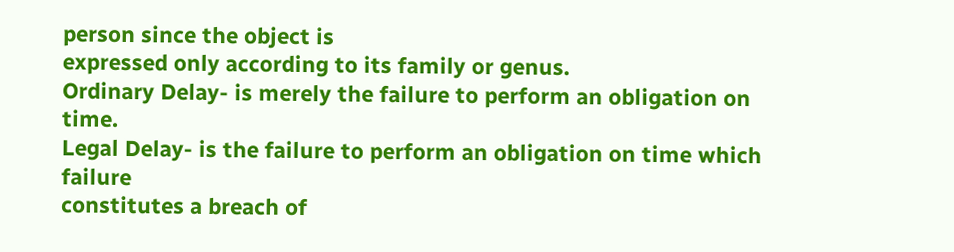person since the object is
expressed only according to its family or genus.
Ordinary Delay- is merely the failure to perform an obligation on time.
Legal Delay- is the failure to perform an obligation on time which failure
constitutes a breach of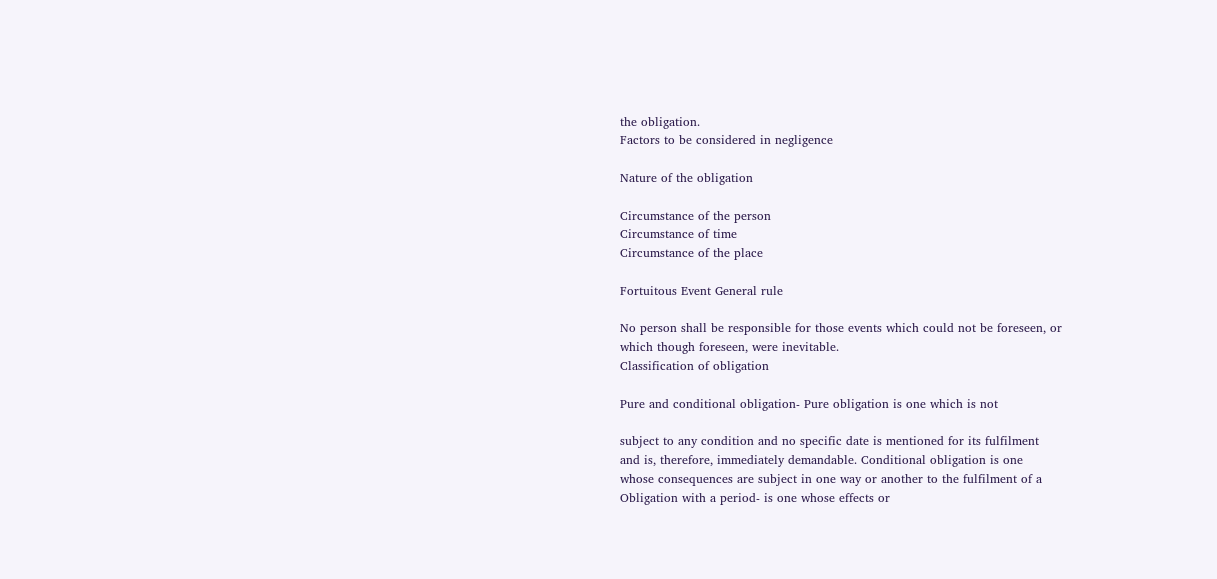the obligation.
Factors to be considered in negligence

Nature of the obligation

Circumstance of the person
Circumstance of time
Circumstance of the place

Fortuitous Event General rule

No person shall be responsible for those events which could not be foreseen, or
which though foreseen, were inevitable.
Classification of obligation

Pure and conditional obligation- Pure obligation is one which is not

subject to any condition and no specific date is mentioned for its fulfilment
and is, therefore, immediately demandable. Conditional obligation is one
whose consequences are subject in one way or another to the fulfilment of a
Obligation with a period- is one whose effects or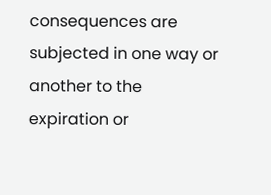consequences are
subjected in one way or another to the expiration or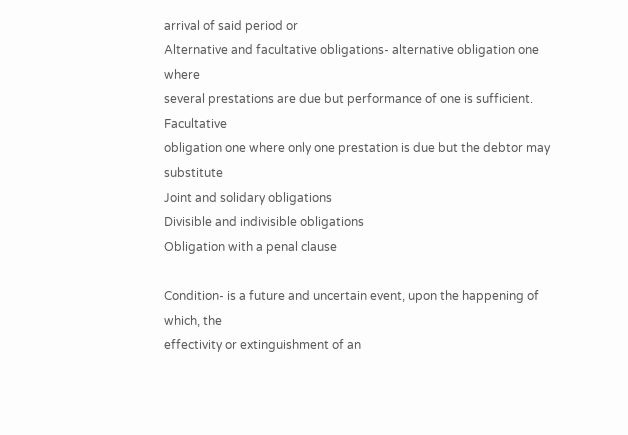arrival of said period or
Alternative and facultative obligations- alternative obligation one where
several prestations are due but performance of one is sufficient. Facultative
obligation one where only one prestation is due but the debtor may substitute
Joint and solidary obligations
Divisible and indivisible obligations
Obligation with a penal clause

Condition- is a future and uncertain event, upon the happening of which, the
effectivity or extinguishment of an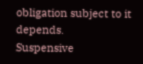obligation subject to it depends.
Suspensive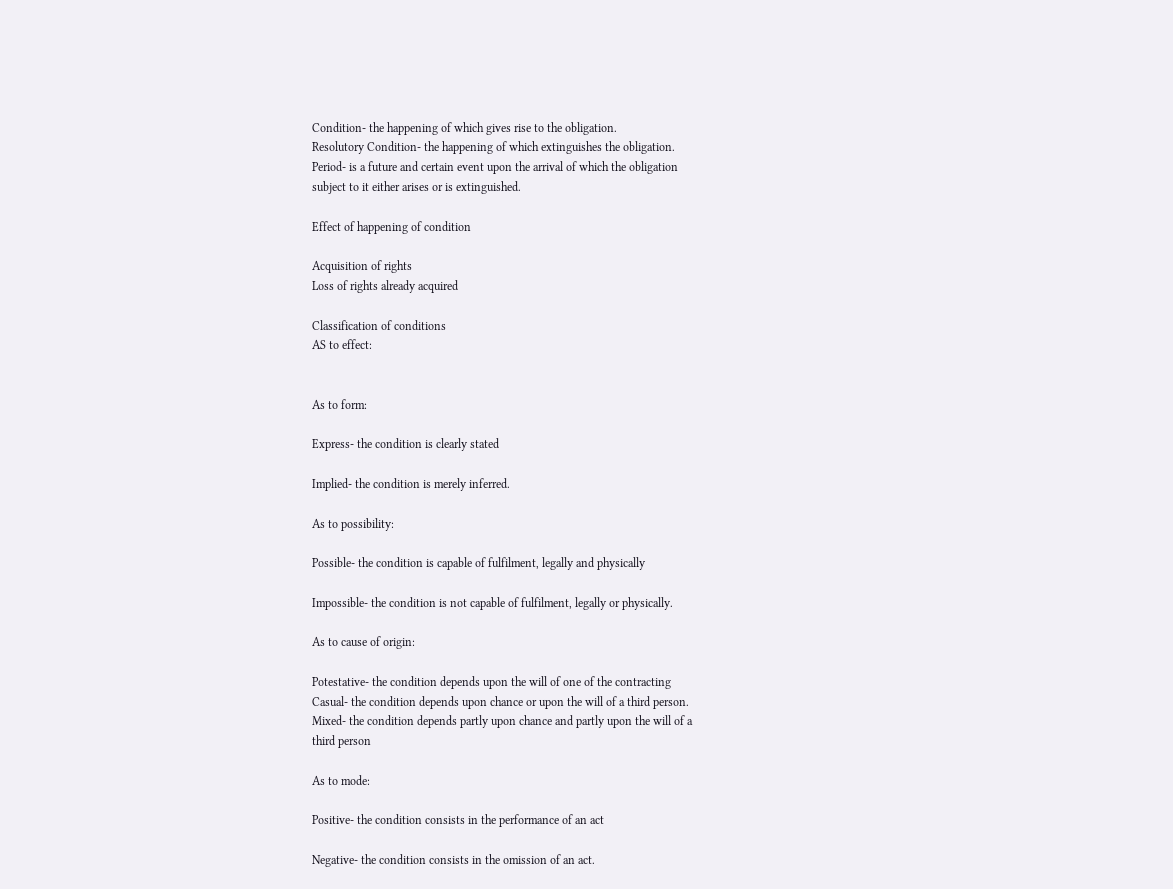Condition- the happening of which gives rise to the obligation.
Resolutory Condition- the happening of which extinguishes the obligation.
Period- is a future and certain event upon the arrival of which the obligation
subject to it either arises or is extinguished.

Effect of happening of condition

Acquisition of rights
Loss of rights already acquired

Classification of conditions
AS to effect:


As to form:

Express- the condition is clearly stated

Implied- the condition is merely inferred.

As to possibility:

Possible- the condition is capable of fulfilment, legally and physically

Impossible- the condition is not capable of fulfilment, legally or physically.

As to cause of origin:

Potestative- the condition depends upon the will of one of the contracting
Casual- the condition depends upon chance or upon the will of a third person.
Mixed- the condition depends partly upon chance and partly upon the will of a
third person

As to mode:

Positive- the condition consists in the performance of an act

Negative- the condition consists in the omission of an act.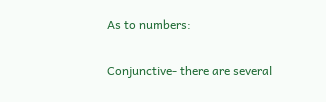As to numbers:

Conjunctive- there are several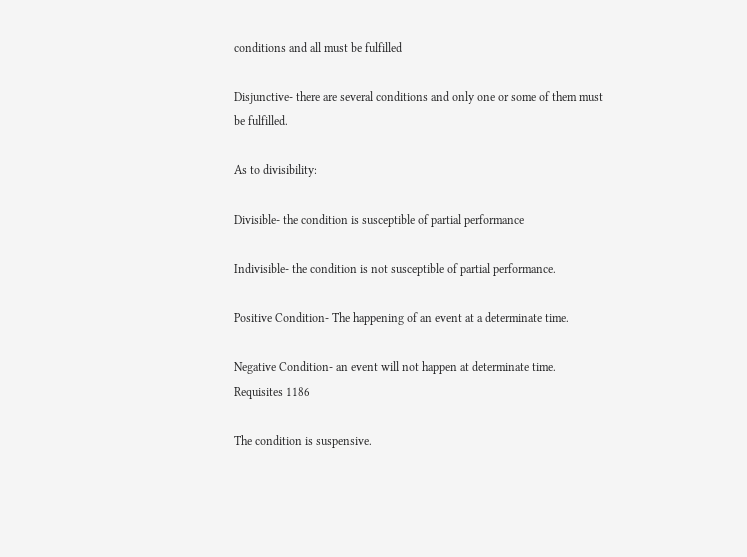conditions and all must be fulfilled

Disjunctive- there are several conditions and only one or some of them must
be fulfilled.

As to divisibility:

Divisible- the condition is susceptible of partial performance

Indivisible- the condition is not susceptible of partial performance.

Positive Condition- The happening of an event at a determinate time.

Negative Condition- an event will not happen at determinate time.
Requisites 1186

The condition is suspensive.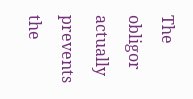The obligor actually prevents the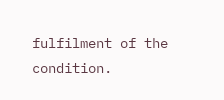fulfilment of the condition.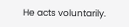He acts voluntarily.